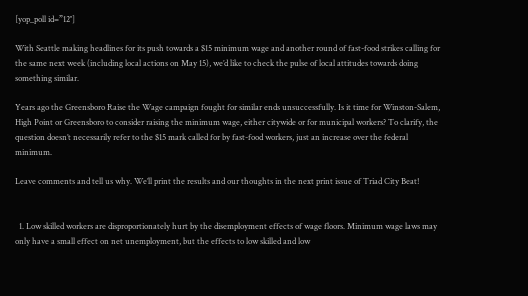[yop_poll id=”12″]

With Seattle making headlines for its push towards a $15 minimum wage and another round of fast-food strikes calling for the same next week (including local actions on May 15), we’d like to check the pulse of local attitudes towards doing something similar.

Years ago the Greensboro Raise the Wage campaign fought for similar ends unsuccessfully. Is it time for Winston-Salem, High Point or Greensboro to consider raising the minimum wage, either citywide or for municipal workers? To clarify, the question doesn’t necessarily refer to the $15 mark called for by fast-food workers, just an increase over the federal minimum.

Leave comments and tell us why. We’ll print the results and our thoughts in the next print issue of Triad City Beat!


  1. Low skilled workers are disproportionately hurt by the disemployment effects of wage floors. Minimum wage laws may only have a small effect on net unemployment, but the effects to low skilled and low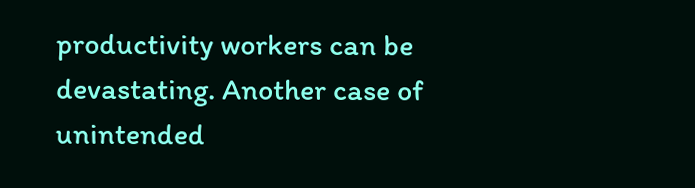productivity workers can be devastating. Another case of unintended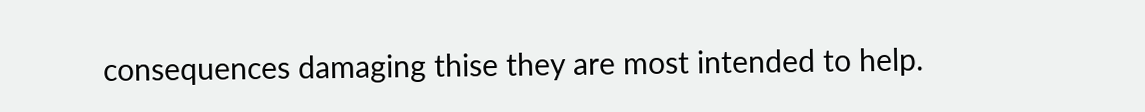consequences damaging thise they are most intended to help.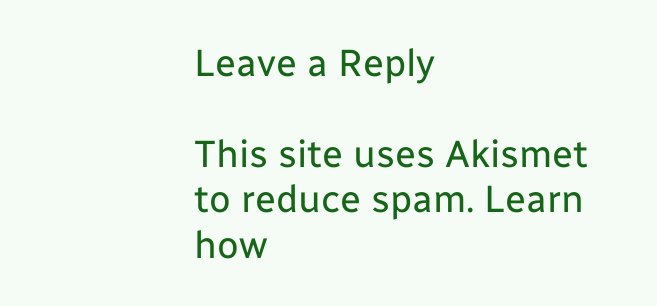Leave a Reply

This site uses Akismet to reduce spam. Learn how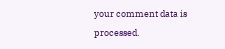your comment data is processed.